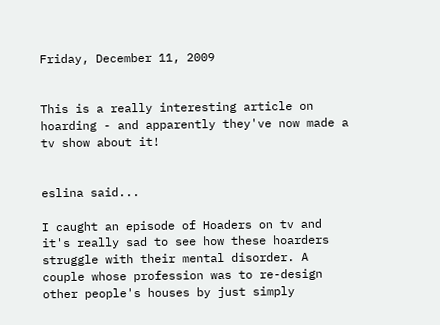Friday, December 11, 2009


This is a really interesting article on hoarding - and apparently they've now made a tv show about it!


eslina said...

I caught an episode of Hoaders on tv and it's really sad to see how these hoarders struggle with their mental disorder. A couple whose profession was to re-design other people's houses by just simply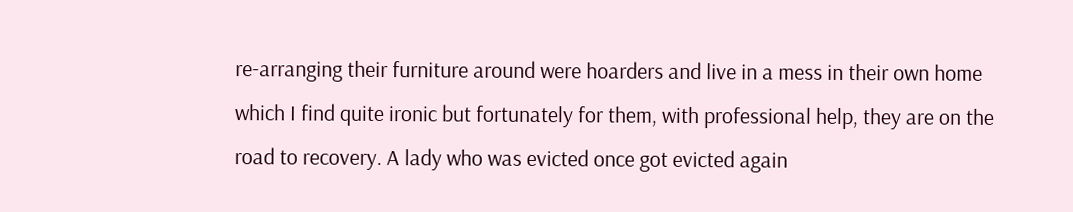re-arranging their furniture around were hoarders and live in a mess in their own home which I find quite ironic but fortunately for them, with professional help, they are on the road to recovery. A lady who was evicted once got evicted again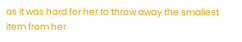as it was hard for her to throw away the smallest item from her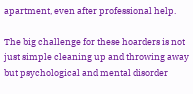apartment, even after professional help.

The big challenge for these hoarders is not just simple cleaning up and throwing away but psychological and mental disorder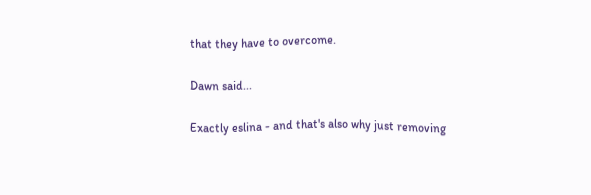that they have to overcome.

Dawn said...

Exactly eslina - and that's also why just removing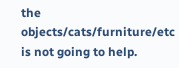the objects/cats/furniture/etc is not going to help.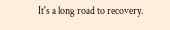It's a long road to recovery.